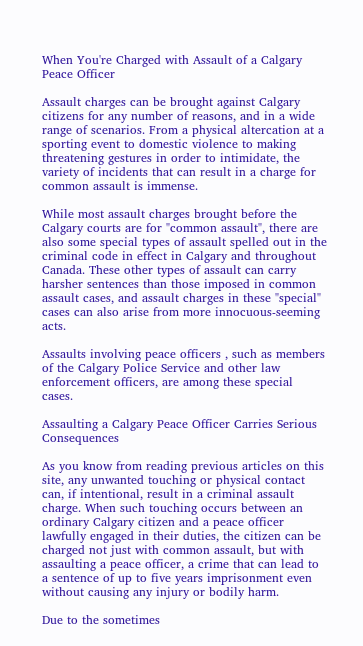When You're Charged with Assault of a Calgary Peace Officer

Assault charges can be brought against Calgary citizens for any number of reasons, and in a wide range of scenarios. From a physical altercation at a sporting event to domestic violence to making threatening gestures in order to intimidate, the variety of incidents that can result in a charge for common assault is immense.

While most assault charges brought before the Calgary courts are for "common assault", there are also some special types of assault spelled out in the criminal code in effect in Calgary and throughout Canada. These other types of assault can carry harsher sentences than those imposed in common assault cases, and assault charges in these "special" cases can also arise from more innocuous-seeming acts.

Assaults involving peace officers , such as members of the Calgary Police Service and other law enforcement officers, are among these special cases.

Assaulting a Calgary Peace Officer Carries Serious Consequences

As you know from reading previous articles on this site, any unwanted touching or physical contact can, if intentional, result in a criminal assault charge. When such touching occurs between an ordinary Calgary citizen and a peace officer lawfully engaged in their duties, the citizen can be charged not just with common assault, but with assaulting a peace officer, a crime that can lead to a sentence of up to five years imprisonment even without causing any injury or bodily harm.

Due to the sometimes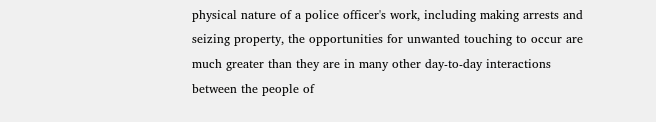physical nature of a police officer's work, including making arrests and seizing property, the opportunities for unwanted touching to occur are much greater than they are in many other day-to-day interactions between the people of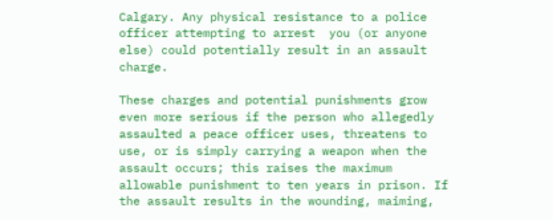Calgary. Any physical resistance to a police officer attempting to arrest  you (or anyone else) could potentially result in an assault charge.

These charges and potential punishments grow even more serious if the person who allegedly assaulted a peace officer uses, threatens to use, or is simply carrying a weapon when the assault occurs; this raises the maximum allowable punishment to ten years in prison. If the assault results in the wounding, maiming,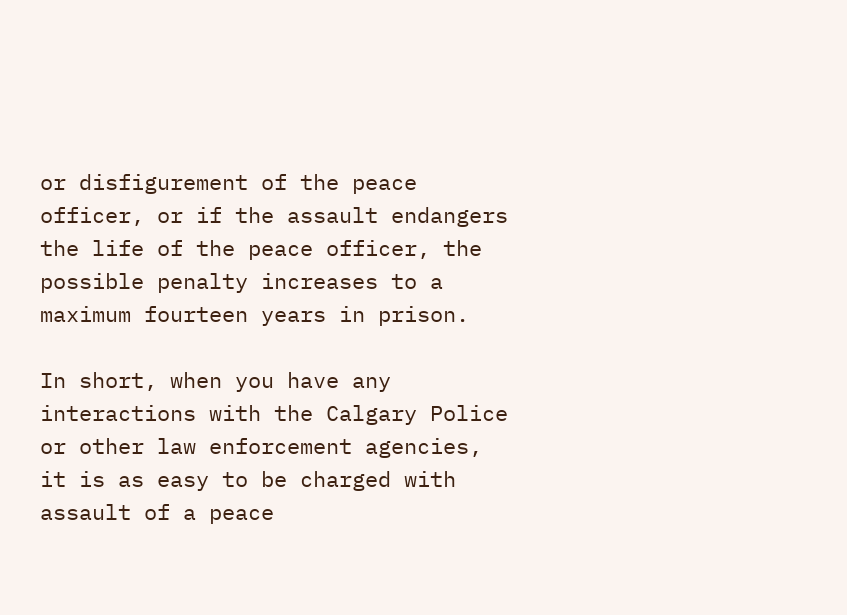or disfigurement of the peace officer, or if the assault endangers the life of the peace officer, the possible penalty increases to a maximum fourteen years in prison.

In short, when you have any interactions with the Calgary Police or other law enforcement agencies, it is as easy to be charged with assault of a peace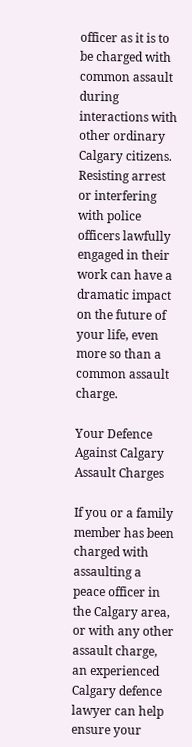officer as it is to be charged with common assault during interactions with other ordinary Calgary citizens. Resisting arrest or interfering with police officers lawfully engaged in their work can have a dramatic impact on the future of your life, even more so than a common assault charge.

Your Defence Against Calgary Assault Charges

If you or a family member has been charged with assaulting a peace officer in the Calgary area, or with any other assault charge, an experienced Calgary defence lawyer can help ensure your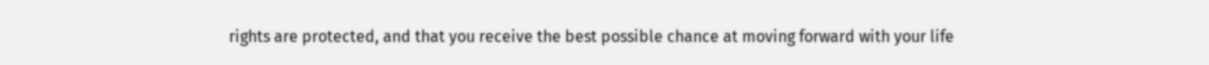rights are protected, and that you receive the best possible chance at moving forward with your life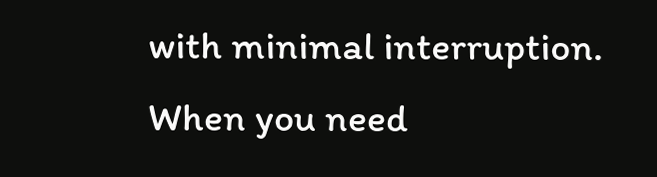with minimal interruption. When you need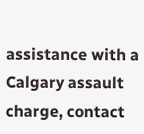assistance with a Calgary assault charge, contact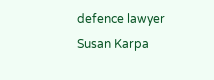defence lawyer Susan Karpa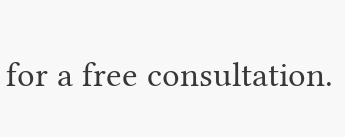for a free consultation.